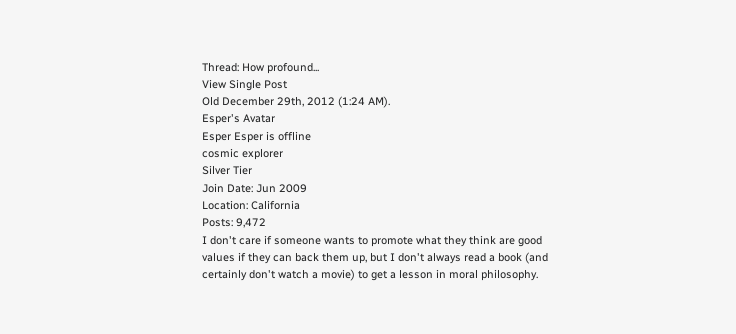Thread: How profound...
View Single Post
Old December 29th, 2012 (1:24 AM).
Esper's Avatar
Esper Esper is offline
cosmic explorer
Silver Tier
Join Date: Jun 2009
Location: California
Posts: 9,472
I don't care if someone wants to promote what they think are good values if they can back them up, but I don't always read a book (and certainly don't watch a movie) to get a lesson in moral philosophy.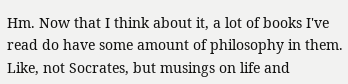Hm. Now that I think about it, a lot of books I've read do have some amount of philosophy in them. Like, not Socrates, but musings on life and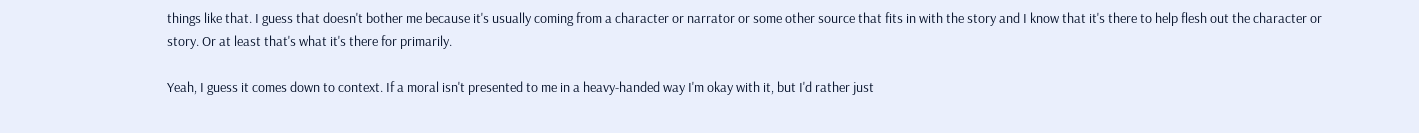things like that. I guess that doesn't bother me because it's usually coming from a character or narrator or some other source that fits in with the story and I know that it's there to help flesh out the character or story. Or at least that's what it's there for primarily.

Yeah, I guess it comes down to context. If a moral isn't presented to me in a heavy-handed way I'm okay with it, but I'd rather just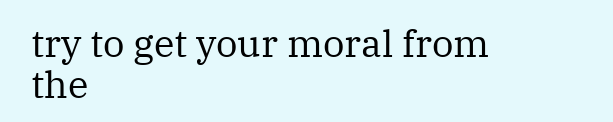try to get your moral from the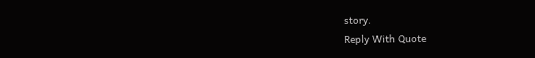story.
Reply With Quote